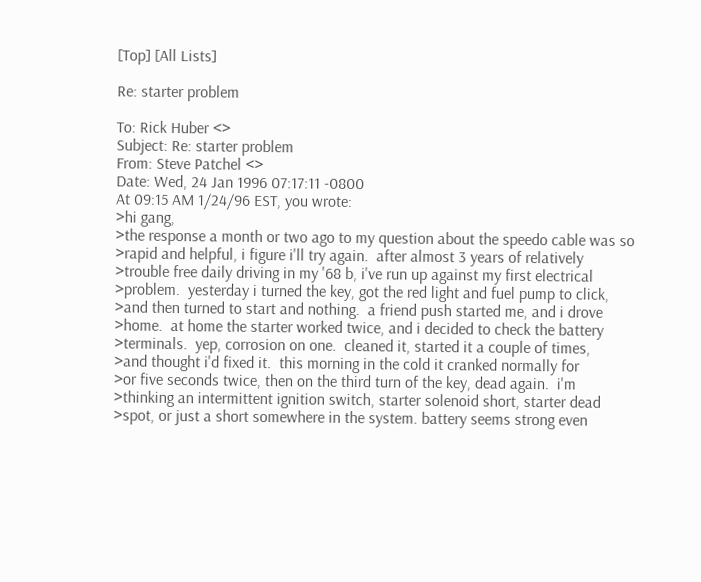[Top] [All Lists]

Re: starter problem

To: Rick Huber <>
Subject: Re: starter problem
From: Steve Patchel <>
Date: Wed, 24 Jan 1996 07:17:11 -0800
At 09:15 AM 1/24/96 EST, you wrote:
>hi gang,
>the response a month or two ago to my question about the speedo cable was so
>rapid and helpful, i figure i'll try again.  after almost 3 years of relatively
>trouble free daily driving in my '68 b, i've run up against my first electrical
>problem.  yesterday i turned the key, got the red light and fuel pump to click,
>and then turned to start and nothing.  a friend push started me, and i drove
>home.  at home the starter worked twice, and i decided to check the battery
>terminals.  yep, corrosion on one.  cleaned it, started it a couple of times,
>and thought i'd fixed it.  this morning in the cold it cranked normally for
>or five seconds twice, then on the third turn of the key, dead again.  i'm
>thinking an intermittent ignition switch, starter solenoid short, starter dead
>spot, or just a short somewhere in the system. battery seems strong even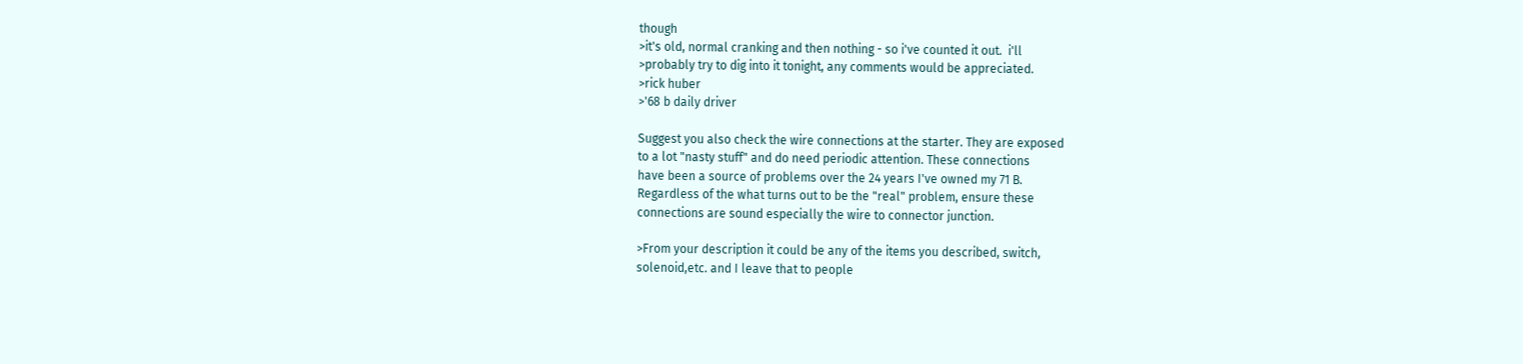though
>it's old, normal cranking and then nothing - so i've counted it out.  i'll
>probably try to dig into it tonight, any comments would be appreciated.
>rick huber
>'68 b daily driver

Suggest you also check the wire connections at the starter. They are exposed
to a lot "nasty stuff" and do need periodic attention. These connections
have been a source of problems over the 24 years I've owned my 71 B.
Regardless of the what turns out to be the "real" problem, ensure these
connections are sound especially the wire to connector junction.

>From your description it could be any of the items you described, switch,
solenoid,etc. and I leave that to people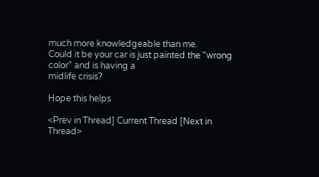much more knowledgeable than me.
Could it be your car is just painted the "wrong color" and is having a
midlife crisis?

Hope this helps

<Prev in Thread] Current Thread [Next in Thread>